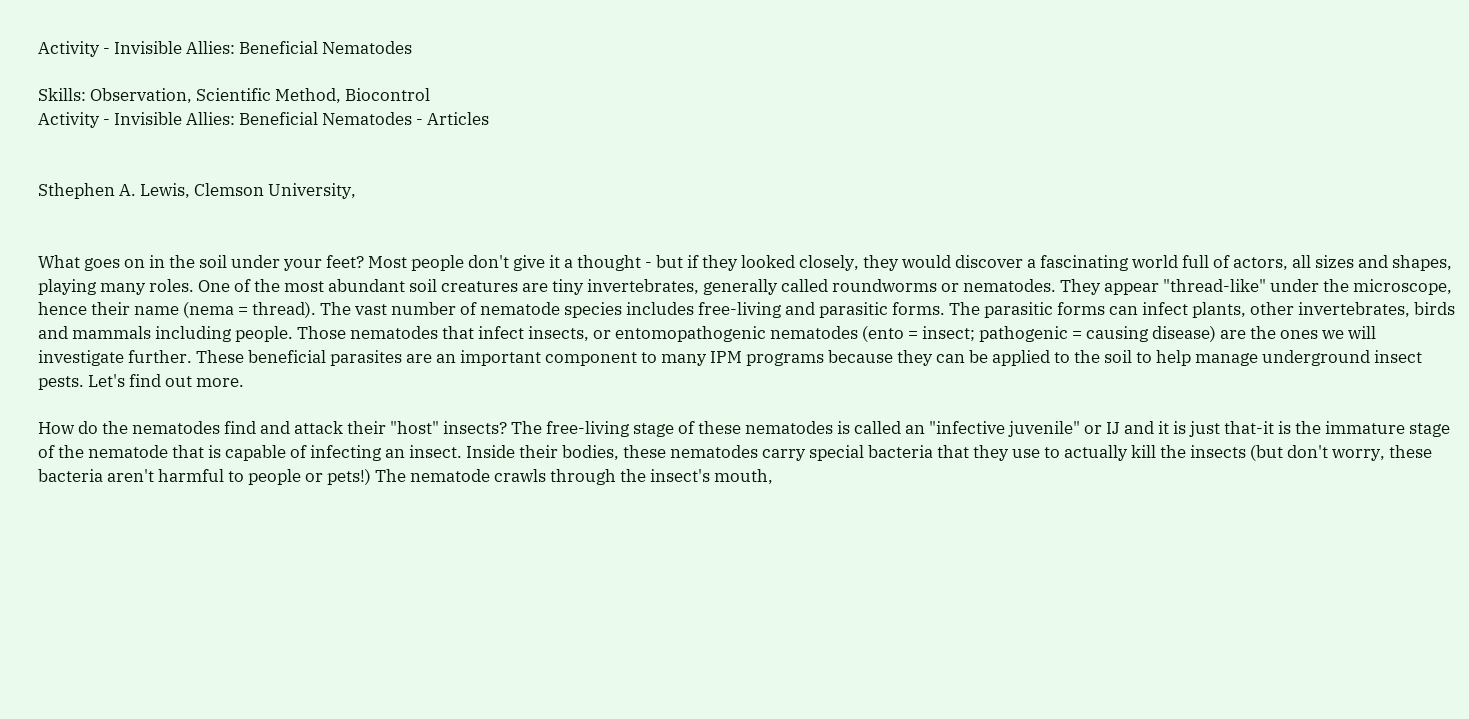Activity - Invisible Allies: Beneficial Nematodes

Skills: Observation, Scientific Method, Biocontrol
Activity - Invisible Allies: Beneficial Nematodes - Articles


Sthephen A. Lewis, Clemson University,


What goes on in the soil under your feet? Most people don't give it a thought - but if they looked closely, they would discover a fascinating world full of actors, all sizes and shapes, playing many roles. One of the most abundant soil creatures are tiny invertebrates, generally called roundworms or nematodes. They appear "thread-like" under the microscope, hence their name (nema = thread). The vast number of nematode species includes free-living and parasitic forms. The parasitic forms can infect plants, other invertebrates, birds and mammals including people. Those nematodes that infect insects, or entomopathogenic nematodes (ento = insect; pathogenic = causing disease) are the ones we will investigate further. These beneficial parasites are an important component to many IPM programs because they can be applied to the soil to help manage underground insect pests. Let's find out more.

How do the nematodes find and attack their "host" insects? The free-living stage of these nematodes is called an "infective juvenile" or IJ and it is just that-it is the immature stage of the nematode that is capable of infecting an insect. Inside their bodies, these nematodes carry special bacteria that they use to actually kill the insects (but don't worry, these bacteria aren't harmful to people or pets!) The nematode crawls through the insect's mouth,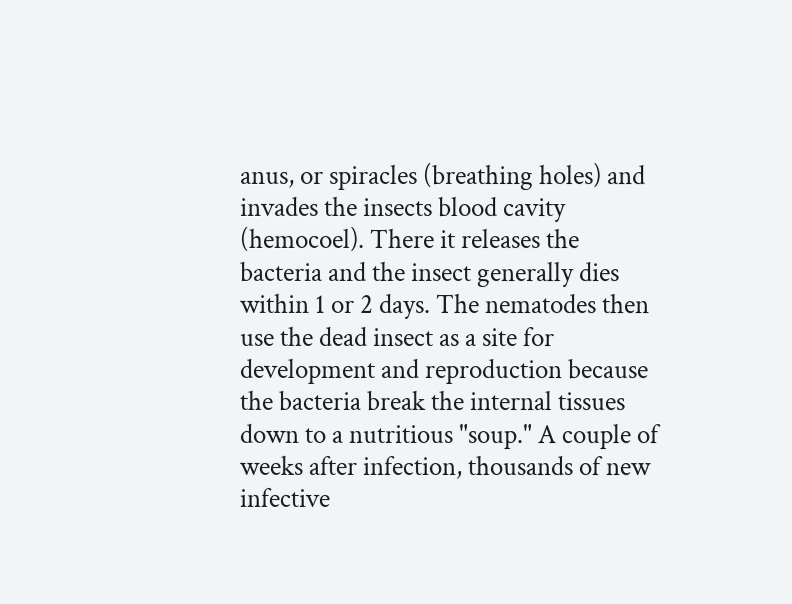anus, or spiracles (breathing holes) and invades the insects blood cavity (hemocoel). There it releases the bacteria and the insect generally dies within 1 or 2 days. The nematodes then use the dead insect as a site for development and reproduction because the bacteria break the internal tissues down to a nutritious "soup." A couple of weeks after infection, thousands of new infective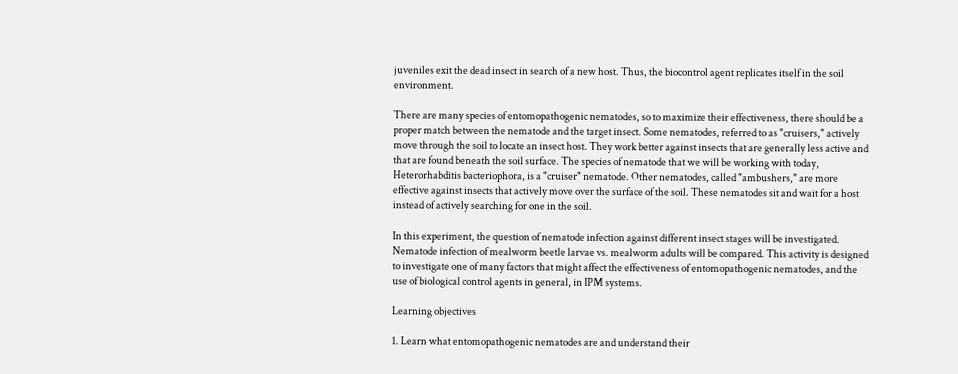juveniles exit the dead insect in search of a new host. Thus, the biocontrol agent replicates itself in the soil environment.

There are many species of entomopathogenic nematodes, so to maximize their effectiveness, there should be a proper match between the nematode and the target insect. Some nematodes, referred to as "cruisers," actively move through the soil to locate an insect host. They work better against insects that are generally less active and that are found beneath the soil surface. The species of nematode that we will be working with today, Heterorhabditis bacteriophora, is a "cruiser" nematode. Other nematodes, called "ambushers," are more effective against insects that actively move over the surface of the soil. These nematodes sit and wait for a host instead of actively searching for one in the soil.

In this experiment, the question of nematode infection against different insect stages will be investigated. Nematode infection of mealworm beetle larvae vs. mealworm adults will be compared. This activity is designed to investigate one of many factors that might affect the effectiveness of entomopathogenic nematodes, and the use of biological control agents in general, in IPM systems.

Learning objectives

1. Learn what entomopathogenic nematodes are and understand their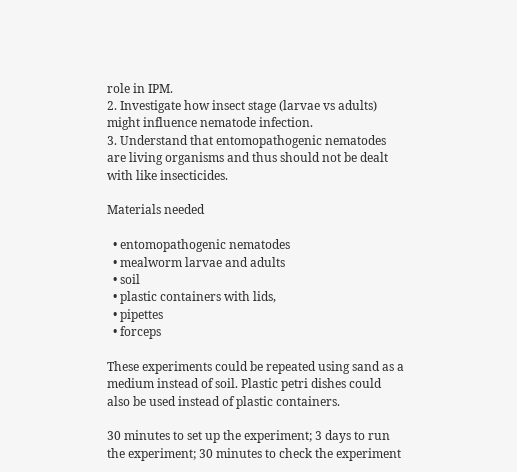role in IPM.
2. Investigate how insect stage (larvae vs adults) might influence nematode infection.
3. Understand that entomopathogenic nematodes are living organisms and thus should not be dealt with like insecticides.

Materials needed

  • entomopathogenic nematodes
  • mealworm larvae and adults
  • soil
  • plastic containers with lids,
  • pipettes
  • forceps

These experiments could be repeated using sand as a medium instead of soil. Plastic petri dishes could also be used instead of plastic containers.

30 minutes to set up the experiment; 3 days to run the experiment; 30 minutes to check the experiment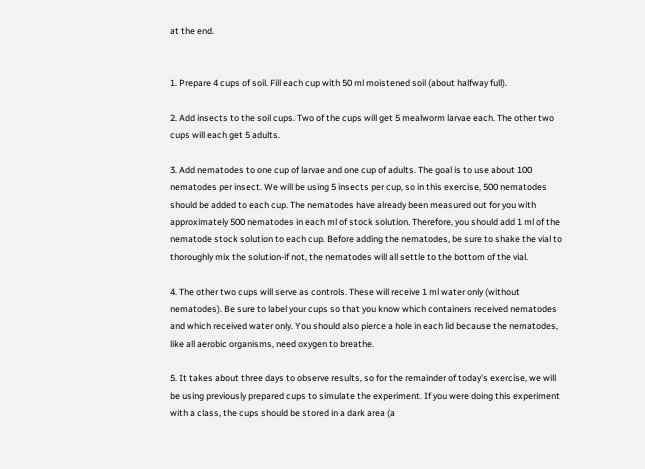at the end.


1. Prepare 4 cups of soil. Fill each cup with 50 ml moistened soil (about halfway full).

2. Add insects to the soil cups. Two of the cups will get 5 mealworm larvae each. The other two cups will each get 5 adults.

3. Add nematodes to one cup of larvae and one cup of adults. The goal is to use about 100 nematodes per insect. We will be using 5 insects per cup, so in this exercise, 500 nematodes should be added to each cup. The nematodes have already been measured out for you with approximately 500 nematodes in each ml of stock solution. Therefore, you should add 1 ml of the nematode stock solution to each cup. Before adding the nematodes, be sure to shake the vial to thoroughly mix the solution-if not, the nematodes will all settle to the bottom of the vial.

4. The other two cups will serve as controls. These will receive 1 ml water only (without nematodes). Be sure to label your cups so that you know which containers received nematodes and which received water only. You should also pierce a hole in each lid because the nematodes, like all aerobic organisms, need oxygen to breathe.

5. It takes about three days to observe results, so for the remainder of today's exercise, we will be using previously prepared cups to simulate the experiment. If you were doing this experiment with a class, the cups should be stored in a dark area (a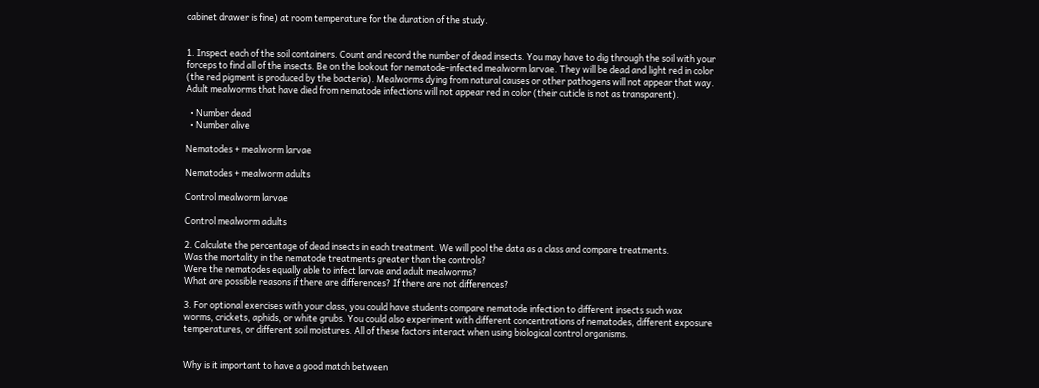cabinet drawer is fine) at room temperature for the duration of the study.


1. Inspect each of the soil containers. Count and record the number of dead insects. You may have to dig through the soil with your forceps to find all of the insects. Be on the lookout for nematode-infected mealworm larvae. They will be dead and light red in color (the red pigment is produced by the bacteria). Mealworms dying from natural causes or other pathogens will not appear that way. Adult mealworms that have died from nematode infections will not appear red in color (their cuticle is not as transparent).

  • Number dead
  • Number alive

Nematodes + mealworm larvae

Nematodes + mealworm adults

Control mealworm larvae

Control mealworm adults

2. Calculate the percentage of dead insects in each treatment. We will pool the data as a class and compare treatments.
Was the mortality in the nematode treatments greater than the controls?
Were the nematodes equally able to infect larvae and adult mealworms?
What are possible reasons if there are differences? If there are not differences?

3. For optional exercises with your class, you could have students compare nematode infection to different insects such wax worms, crickets, aphids, or white grubs. You could also experiment with different concentrations of nematodes, different exposure temperatures, or different soil moistures. All of these factors interact when using biological control organisms.


Why is it important to have a good match between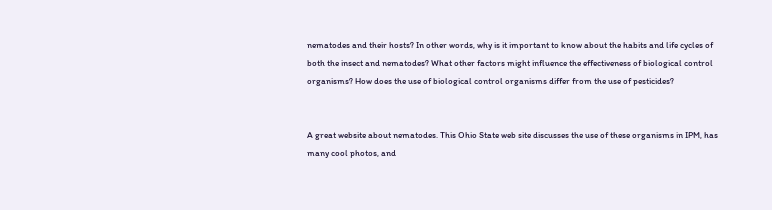nematodes and their hosts? In other words, why is it important to know about the habits and life cycles of both the insect and nematodes? What other factors might influence the effectiveness of biological control organisms? How does the use of biological control organisms differ from the use of pesticides?


A great website about nematodes. This Ohio State web site discusses the use of these organisms in IPM, has many cool photos, and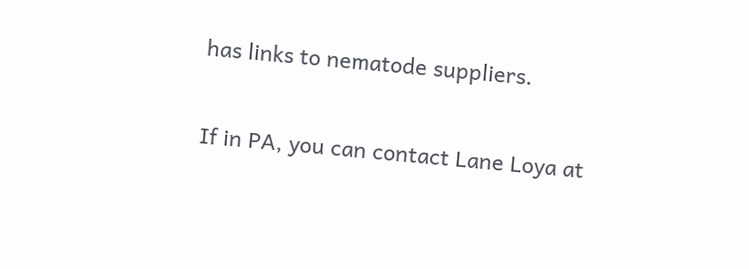has links to nematode suppliers.

If in PA, you can contact Lane Loya at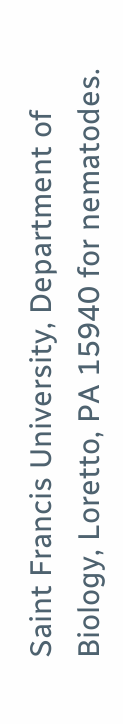Saint Francis University, Department of Biology, Loretto, PA 15940 for nematodes.